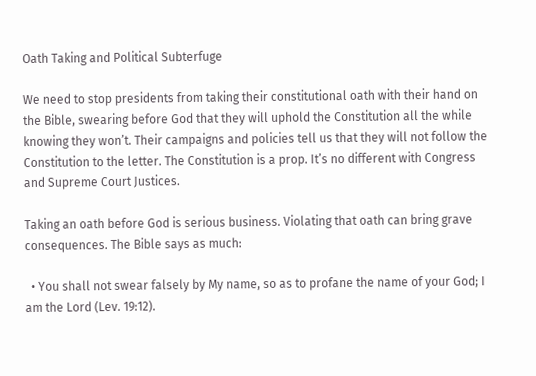Oath Taking and Political Subterfuge

We need to stop presidents from taking their constitutional oath with their hand on the Bible, swearing before God that they will uphold the Constitution all the while knowing they won’t. Their campaigns and policies tell us that they will not follow the Constitution to the letter. The Constitution is a prop. It’s no different with Congress and Supreme Court Justices.

Taking an oath before God is serious business. Violating that oath can bring grave consequences. The Bible says as much:

  • You shall not swear falsely by My name, so as to profane the name of your God; I am the Lord (Lev. 19:12).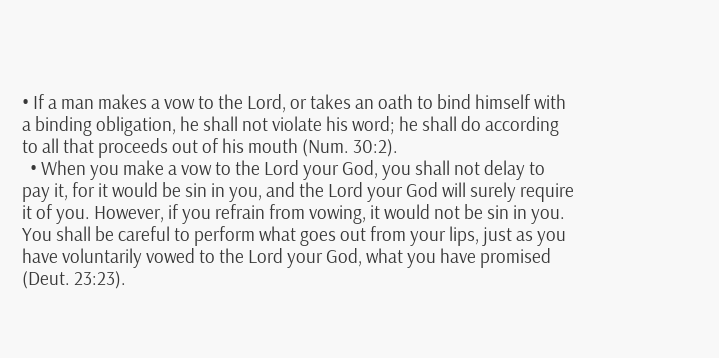• If a man makes a vow to the Lord, or takes an oath to bind himself with a binding obligation, he shall not violate his word; he shall do according to all that proceeds out of his mouth (Num. 30:2).
  • When you make a vow to the Lord your God, you shall not delay to pay it, for it would be sin in you, and the Lord your God will surely require it of you. However, if you refrain from vowing, it would not be sin in you. You shall be careful to perform what goes out from your lips, just as you have voluntarily vowed to the Lord your God, what you have promised (Deut. 23:23).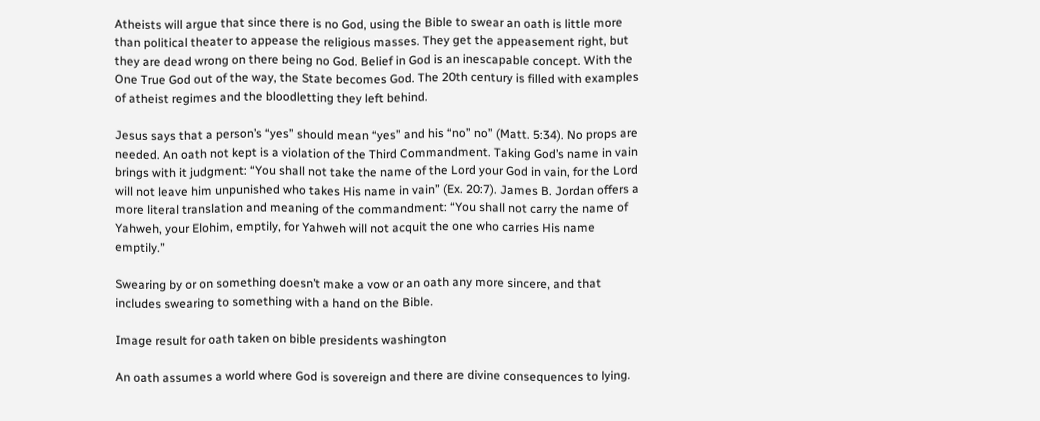Atheists will argue that since there is no God, using the Bible to swear an oath is little more than political theater to appease the religious masses. They get the appeasement right, but they are dead wrong on there being no God. Belief in God is an inescapable concept. With the One True God out of the way, the State becomes God. The 20th century is filled with examples of atheist regimes and the bloodletting they left behind.

Jesus says that a person’s “yes” should mean “yes” and his “no” no” (Matt. 5:34). No props are needed. An oath not kept is a violation of the Third Commandment. Taking God’s name in vain brings with it judgment: “You shall not take the name of the Lord your God in vain, for the Lord will not leave him unpunished who takes His name in vain” (Ex. 20:7). James B. Jordan offers a more literal translation and meaning of the commandment: “You shall not carry the name of Yahweh, your Elohim, emptily, for Yahweh will not acquit the one who carries His name emptily.”

Swearing by or on something doesn’t make a vow or an oath any more sincere, and that includes swearing to something with a hand on the Bible.

Image result for oath taken on bible presidents washington

An oath assumes a world where God is sovereign and there are divine consequences to lying.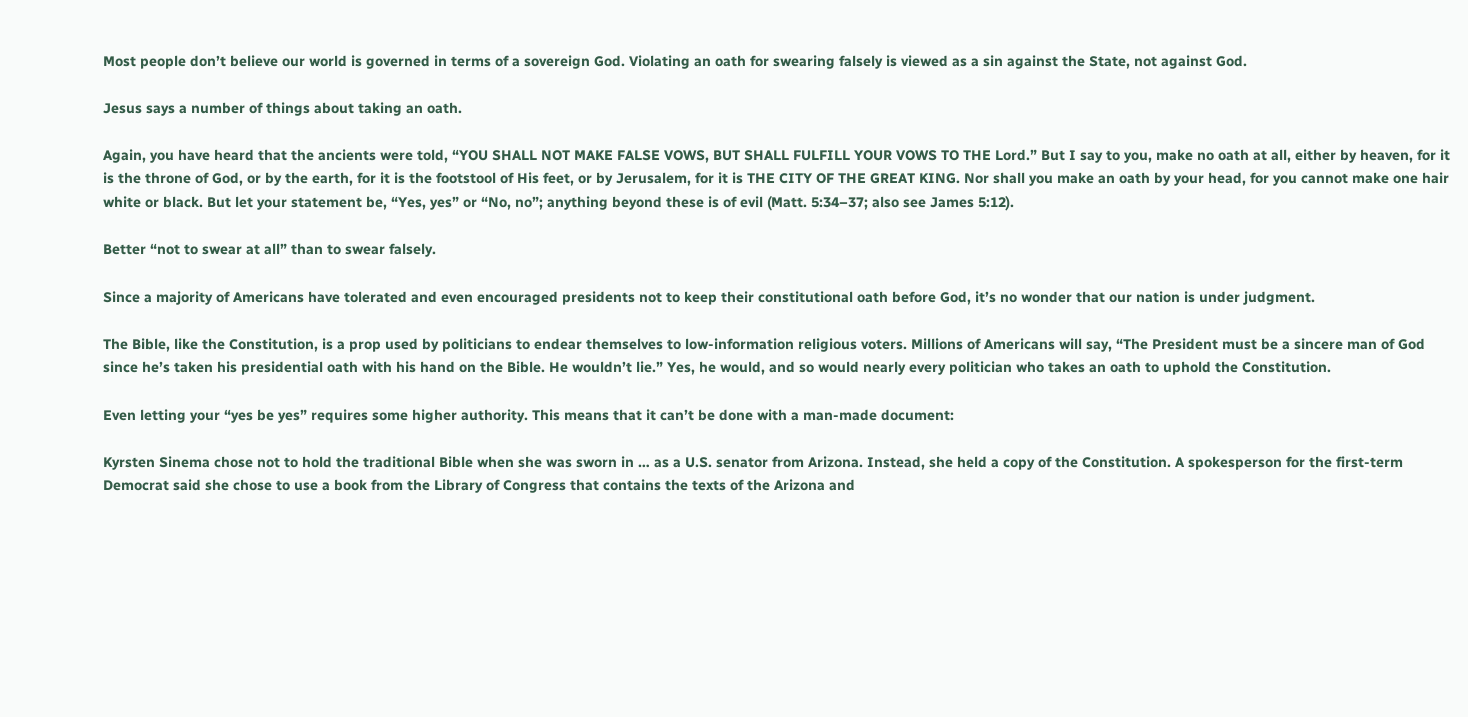Most people don’t believe our world is governed in terms of a sovereign God. Violating an oath for swearing falsely is viewed as a sin against the State, not against God.

Jesus says a number of things about taking an oath.

Again, you have heard that the ancients were told, “YOU SHALL NOT MAKE FALSE VOWS, BUT SHALL FULFILL YOUR VOWS TO THE Lord.” But I say to you, make no oath at all, either by heaven, for it is the throne of God, or by the earth, for it is the footstool of His feet, or by Jerusalem, for it is THE CITY OF THE GREAT KING. Nor shall you make an oath by your head, for you cannot make one hair white or black. But let your statement be, “Yes, yes” or “No, no”; anything beyond these is of evil (Matt. 5:34–37; also see James 5:12).

Better “not to swear at all” than to swear falsely.

Since a majority of Americans have tolerated and even encouraged presidents not to keep their constitutional oath before God, it’s no wonder that our nation is under judgment.

The Bible, like the Constitution, is a prop used by politicians to endear themselves to low-information religious voters. Millions of Americans will say, “The President must be a sincere man of God since he’s taken his presidential oath with his hand on the Bible. He wouldn’t lie.” Yes, he would, and so would nearly every politician who takes an oath to uphold the Constitution.

Even letting your “yes be yes” requires some higher authority. This means that it can’t be done with a man-made document:

Kyrsten Sinema chose not to hold the traditional Bible when she was sworn in … as a U.S. senator from Arizona. Instead, she held a copy of the Constitution. A spokesperson for the first-term Democrat said she chose to use a book from the Library of Congress that contains the texts of the Arizona and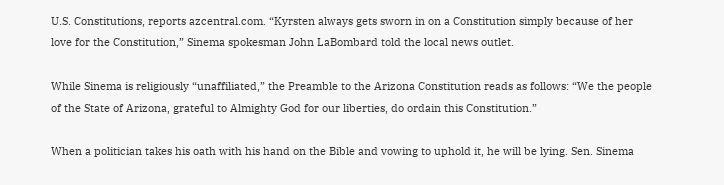U.S. Constitutions, reports azcentral.com. “Kyrsten always gets sworn in on a Constitution simply because of her love for the Constitution,” Sinema spokesman John LaBombard told the local news outlet.

While Sinema is religiously “unaffiliated,” the Preamble to the Arizona Constitution reads as follows: “We the people of the State of Arizona, grateful to Almighty God for our liberties, do ordain this Constitution.”

When a politician takes his oath with his hand on the Bible and vowing to uphold it, he will be lying. Sen. Sinema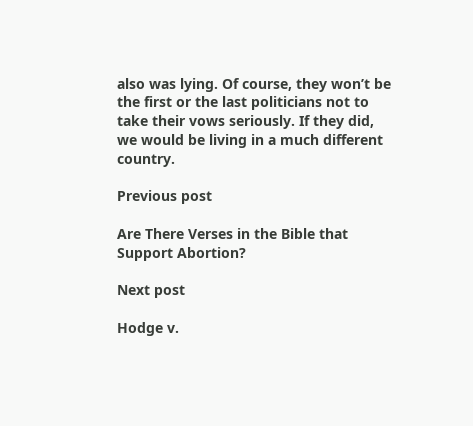also was lying. Of course, they won’t be the first or the last politicians not to take their vows seriously. If they did, we would be living in a much different country.

Previous post

Are There Verses in the Bible that Support Abortion?

Next post

Hodge v.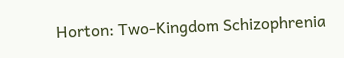Horton: Two-Kingdom Schizophrenia